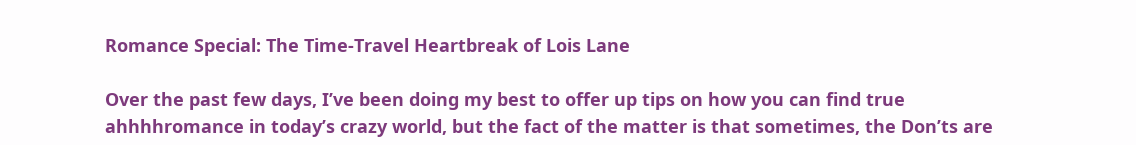Romance Special: The Time-Travel Heartbreak of Lois Lane

Over the past few days, I’ve been doing my best to offer up tips on how you can find true ahhhhromance in today’s crazy world, but the fact of the matter is that sometimes, the Don’ts are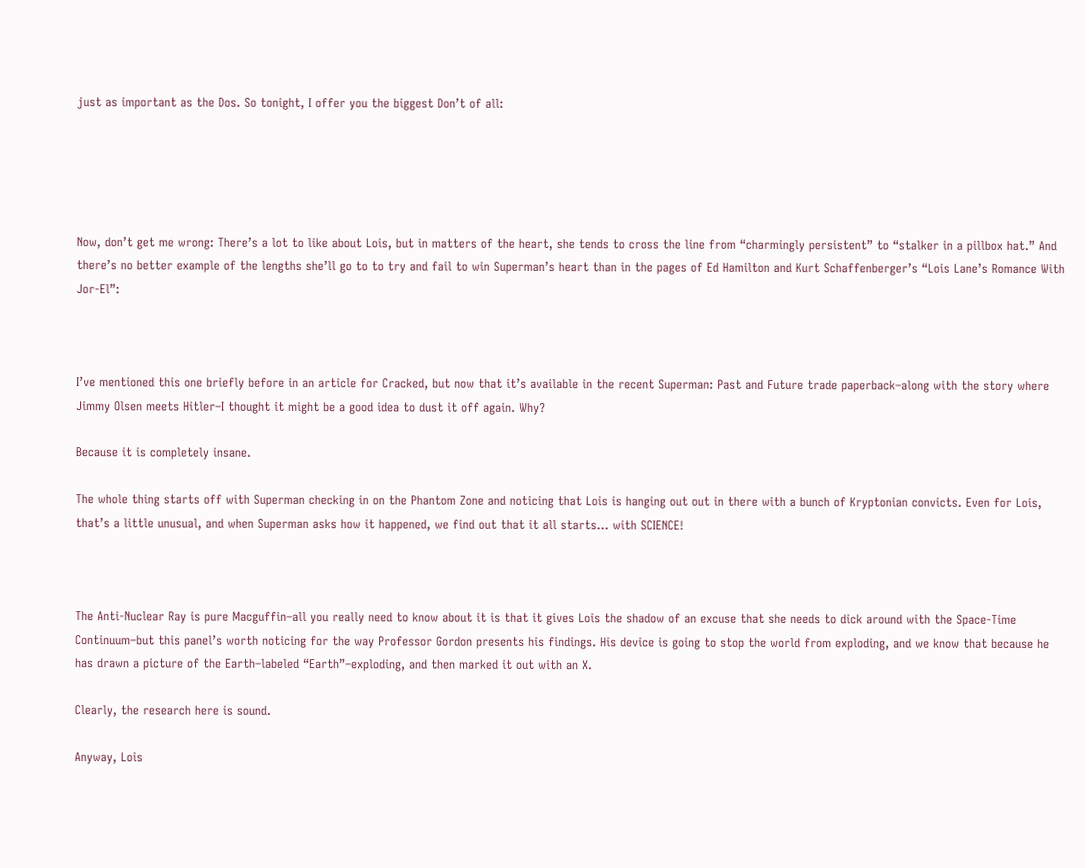just as important as the Dos. So tonight, I offer you the biggest Don’t of all:





Now, don’t get me wrong: There’s a lot to like about Lois, but in matters of the heart, she tends to cross the line from “charmingly persistent” to “stalker in a pillbox hat.” And there’s no better example of the lengths she’ll go to to try and fail to win Superman’s heart than in the pages of Ed Hamilton and Kurt Schaffenberger’s “Lois Lane’s Romance With Jor-El”:



I’ve mentioned this one briefly before in an article for Cracked, but now that it’s available in the recent Superman: Past and Future trade paperback–along with the story where Jimmy Olsen meets Hitler–I thought it might be a good idea to dust it off again. Why?

Because it is completely insane.

The whole thing starts off with Superman checking in on the Phantom Zone and noticing that Lois is hanging out out in there with a bunch of Kryptonian convicts. Even for Lois, that’s a little unusual, and when Superman asks how it happened, we find out that it all starts… with SCIENCE!



The Anti-Nuclear Ray is pure Macguffin–all you really need to know about it is that it gives Lois the shadow of an excuse that she needs to dick around with the Space-Time Continuum–but this panel’s worth noticing for the way Professor Gordon presents his findings. His device is going to stop the world from exploding, and we know that because he has drawn a picture of the Earth–labeled “Earth”–exploding, and then marked it out with an X.

Clearly, the research here is sound.

Anyway, Lois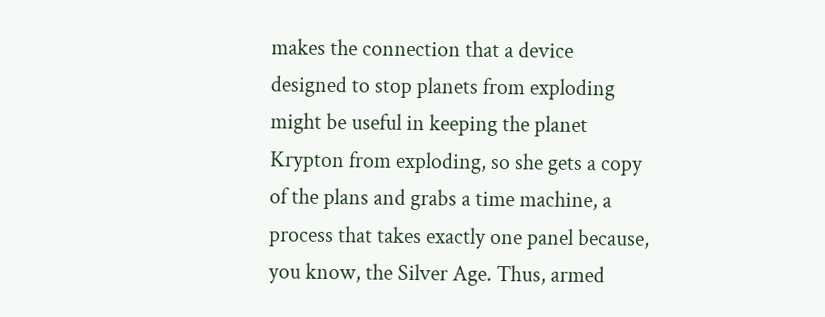makes the connection that a device designed to stop planets from exploding might be useful in keeping the planet Krypton from exploding, so she gets a copy of the plans and grabs a time machine, a process that takes exactly one panel because, you know, the Silver Age. Thus, armed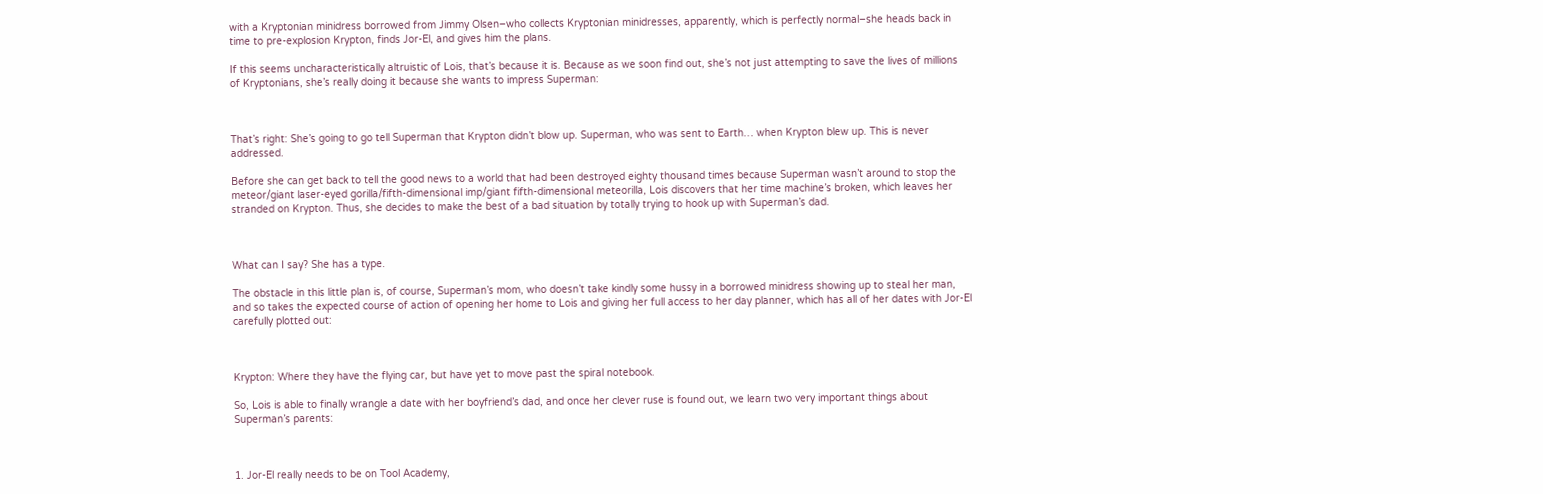with a Kryptonian minidress borrowed from Jimmy Olsen–who collects Kryptonian minidresses, apparently, which is perfectly normal–she heads back in time to pre-explosion Krypton, finds Jor-El, and gives him the plans.

If this seems uncharacteristically altruistic of Lois, that’s because it is. Because as we soon find out, she’s not just attempting to save the lives of millions of Kryptonians, she’s really doing it because she wants to impress Superman:



That’s right: She’s going to go tell Superman that Krypton didn’t blow up. Superman, who was sent to Earth… when Krypton blew up. This is never addressed.

Before she can get back to tell the good news to a world that had been destroyed eighty thousand times because Superman wasn’t around to stop the meteor/giant laser-eyed gorilla/fifth-dimensional imp/giant fifth-dimensional meteorilla, Lois discovers that her time machine’s broken, which leaves her stranded on Krypton. Thus, she decides to make the best of a bad situation by totally trying to hook up with Superman’s dad.



What can I say? She has a type.

The obstacle in this little plan is, of course, Superman’s mom, who doesn’t take kindly some hussy in a borrowed minidress showing up to steal her man, and so takes the expected course of action of opening her home to Lois and giving her full access to her day planner, which has all of her dates with Jor-El carefully plotted out:



Krypton: Where they have the flying car, but have yet to move past the spiral notebook.

So, Lois is able to finally wrangle a date with her boyfriend’s dad, and once her clever ruse is found out, we learn two very important things about Superman’s parents:



1. Jor-El really needs to be on Tool Academy,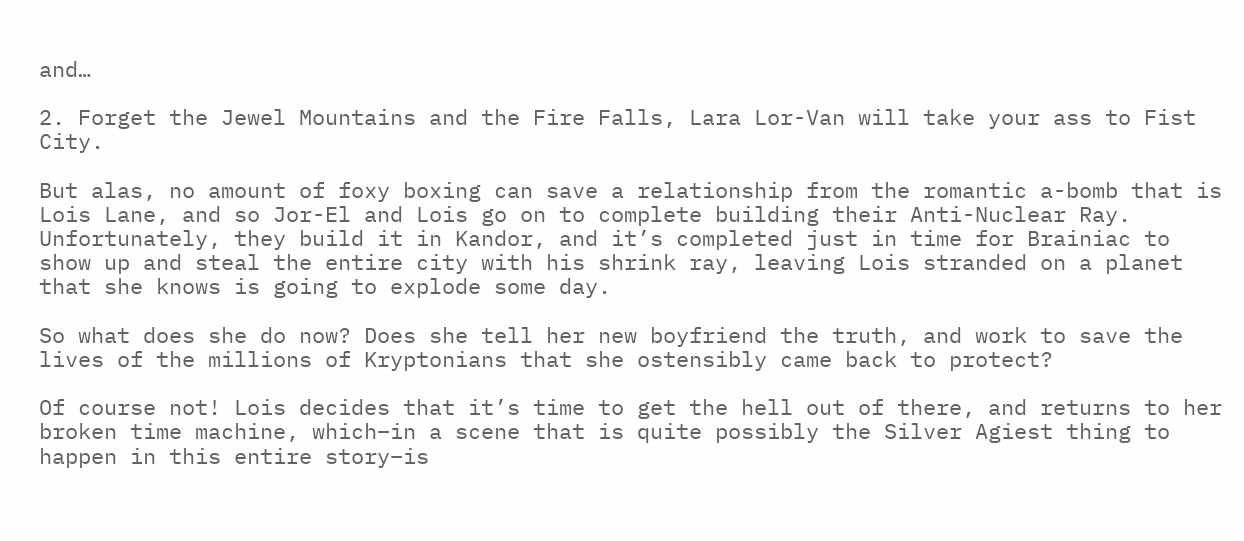and…

2. Forget the Jewel Mountains and the Fire Falls, Lara Lor-Van will take your ass to Fist City.

But alas, no amount of foxy boxing can save a relationship from the romantic a-bomb that is Lois Lane, and so Jor-El and Lois go on to complete building their Anti-Nuclear Ray. Unfortunately, they build it in Kandor, and it’s completed just in time for Brainiac to show up and steal the entire city with his shrink ray, leaving Lois stranded on a planet that she knows is going to explode some day.

So what does she do now? Does she tell her new boyfriend the truth, and work to save the lives of the millions of Kryptonians that she ostensibly came back to protect?

Of course not! Lois decides that it’s time to get the hell out of there, and returns to her broken time machine, which–in a scene that is quite possibly the Silver Agiest thing to happen in this entire story–is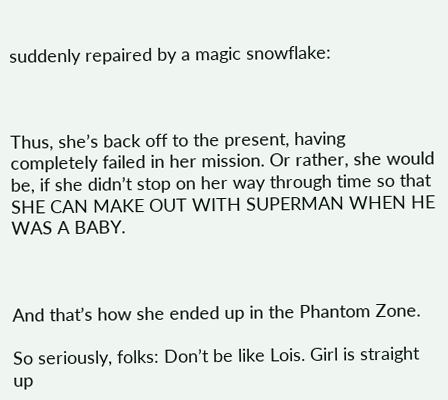suddenly repaired by a magic snowflake:



Thus, she’s back off to the present, having completely failed in her mission. Or rather, she would be, if she didn’t stop on her way through time so that SHE CAN MAKE OUT WITH SUPERMAN WHEN HE WAS A BABY.



And that’s how she ended up in the Phantom Zone.

So seriously, folks: Don’t be like Lois. Girl is straight up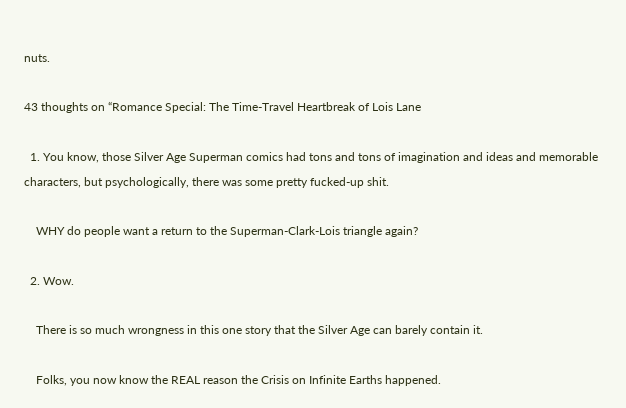nuts.

43 thoughts on “Romance Special: The Time-Travel Heartbreak of Lois Lane

  1. You know, those Silver Age Superman comics had tons and tons of imagination and ideas and memorable characters, but psychologically, there was some pretty fucked-up shit.

    WHY do people want a return to the Superman-Clark-Lois triangle again?

  2. Wow.

    There is so much wrongness in this one story that the Silver Age can barely contain it.

    Folks, you now know the REAL reason the Crisis on Infinite Earths happened.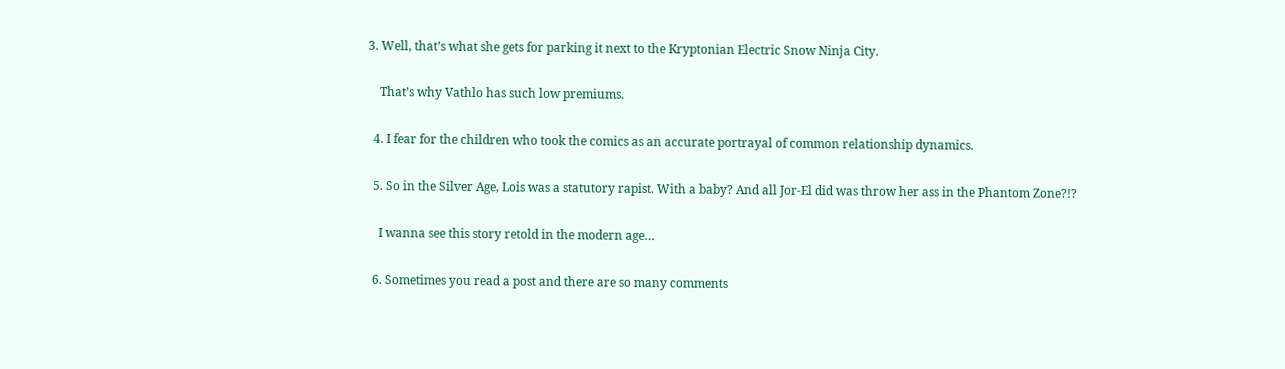3. Well, that’s what she gets for parking it next to the Kryptonian Electric Snow Ninja City.

    That’s why Vathlo has such low premiums.

  4. I fear for the children who took the comics as an accurate portrayal of common relationship dynamics.

  5. So in the Silver Age, Lois was a statutory rapist. With a baby? And all Jor-El did was throw her ass in the Phantom Zone?!?

    I wanna see this story retold in the modern age…

  6. Sometimes you read a post and there are so many comments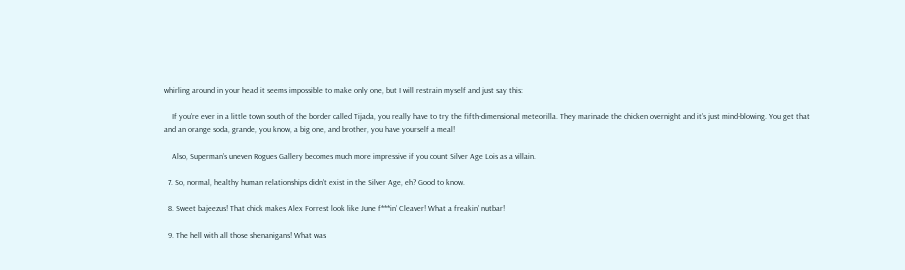whirling around in your head it seems impossible to make only one, but I will restrain myself and just say this:

    If you’re ever in a little town south of the border called Tijada, you really have to try the fifth-dimensional meteorilla. They marinade the chicken overnight and it’s just mind-blowing. You get that and an orange soda, grande, you know, a big one, and brother, you have yourself a meal!

    Also, Superman’s uneven Rogues Gallery becomes much more impressive if you count Silver Age Lois as a villain.

  7. So, normal, healthy human relationships didn’t exist in the Silver Age, eh? Good to know.

  8. Sweet bajeezus! That chick makes Alex Forrest look like June f***in’ Cleaver! What a freakin’ nutbar!

  9. The hell with all those shenanigans! What was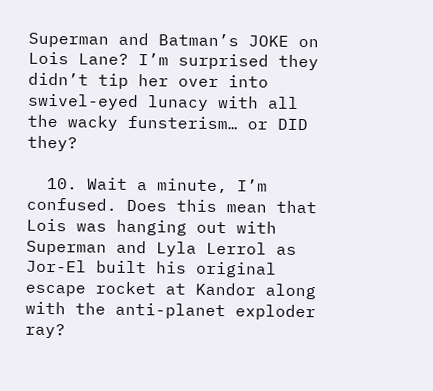Superman and Batman’s JOKE on Lois Lane? I’m surprised they didn’t tip her over into swivel-eyed lunacy with all the wacky funsterism… or DID they?

  10. Wait a minute, I’m confused. Does this mean that Lois was hanging out with Superman and Lyla Lerrol as Jor-El built his original escape rocket at Kandor along with the anti-planet exploder ray?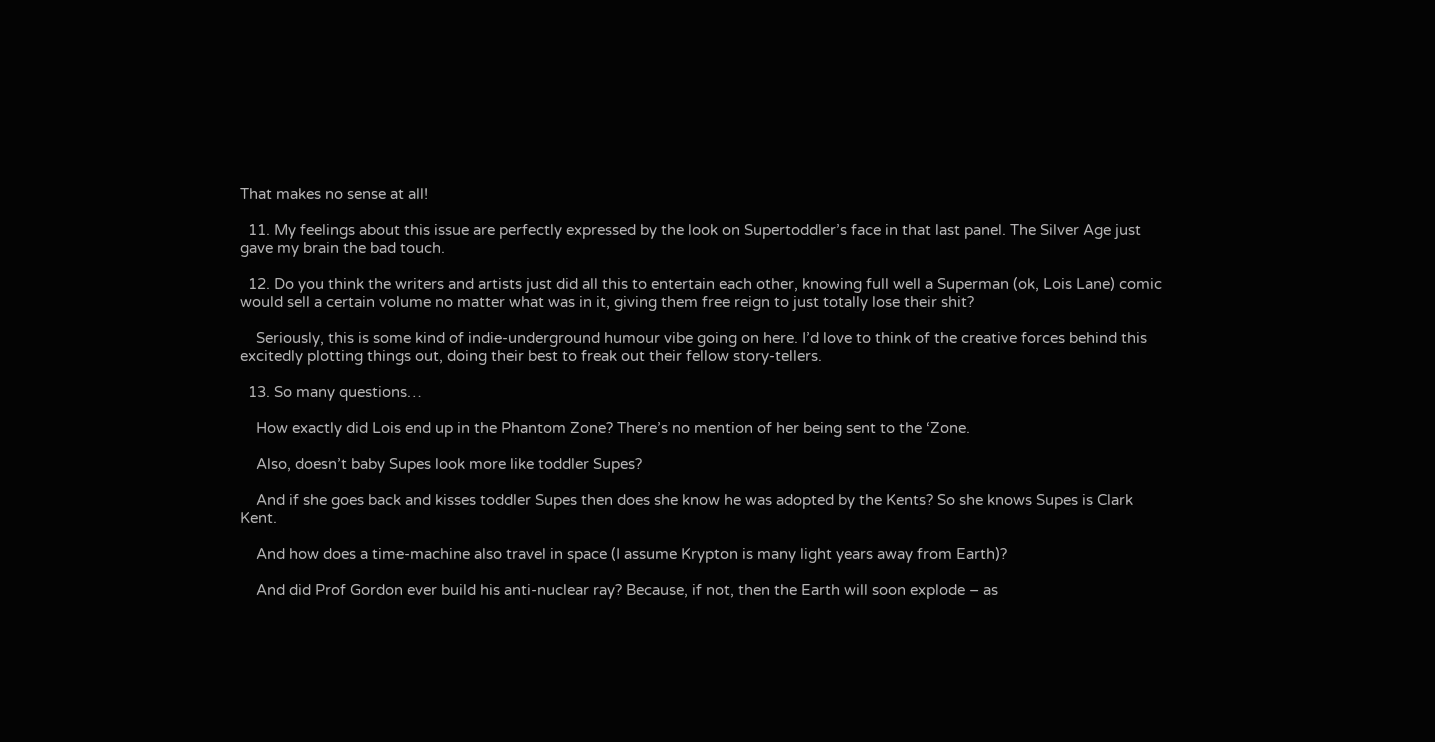That makes no sense at all!

  11. My feelings about this issue are perfectly expressed by the look on Supertoddler’s face in that last panel. The Silver Age just gave my brain the bad touch.

  12. Do you think the writers and artists just did all this to entertain each other, knowing full well a Superman (ok, Lois Lane) comic would sell a certain volume no matter what was in it, giving them free reign to just totally lose their shit?

    Seriously, this is some kind of indie-underground humour vibe going on here. I’d love to think of the creative forces behind this excitedly plotting things out, doing their best to freak out their fellow story-tellers.

  13. So many questions…

    How exactly did Lois end up in the Phantom Zone? There’s no mention of her being sent to the ‘Zone.

    Also, doesn’t baby Supes look more like toddler Supes?

    And if she goes back and kisses toddler Supes then does she know he was adopted by the Kents? So she knows Supes is Clark Kent.

    And how does a time-machine also travel in space (I assume Krypton is many light years away from Earth)?

    And did Prof Gordon ever build his anti-nuclear ray? Because, if not, then the Earth will soon explode – as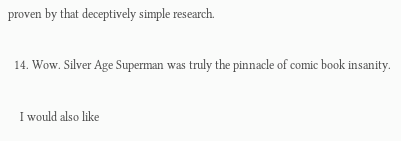proven by that deceptively simple research.

  14. Wow. Silver Age Superman was truly the pinnacle of comic book insanity.

    I would also like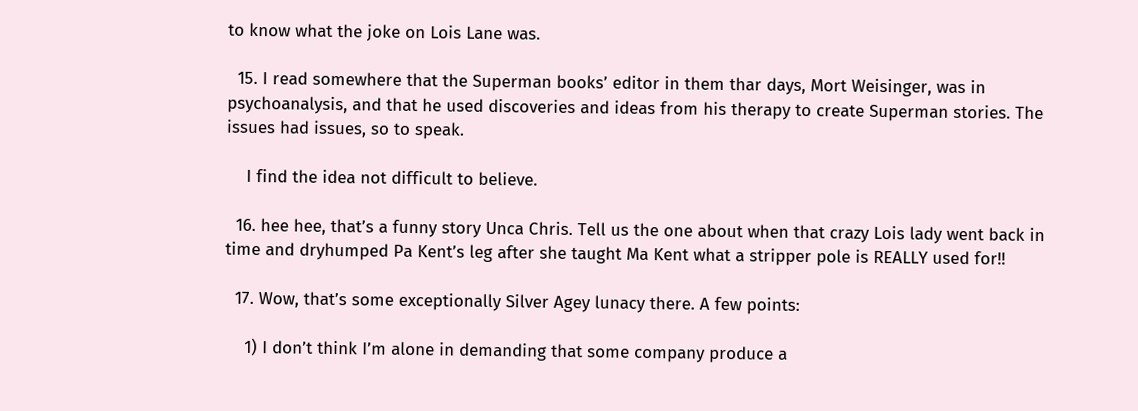to know what the joke on Lois Lane was.

  15. I read somewhere that the Superman books’ editor in them thar days, Mort Weisinger, was in psychoanalysis, and that he used discoveries and ideas from his therapy to create Superman stories. The issues had issues, so to speak.

    I find the idea not difficult to believe.

  16. hee hee, that’s a funny story Unca Chris. Tell us the one about when that crazy Lois lady went back in time and dryhumped Pa Kent’s leg after she taught Ma Kent what a stripper pole is REALLY used for!!

  17. Wow, that’s some exceptionally Silver Agey lunacy there. A few points:

    1) I don’t think I’m alone in demanding that some company produce a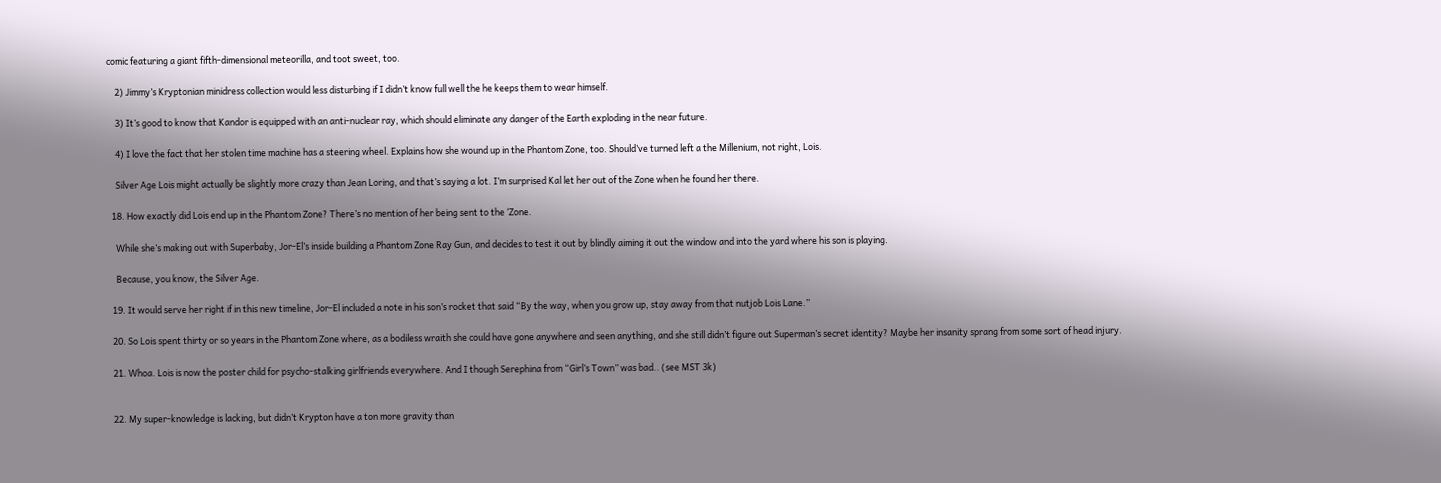comic featuring a giant fifth-dimensional meteorilla, and toot sweet, too.

    2) Jimmy’s Kryptonian minidress collection would less disturbing if I didn’t know full well the he keeps them to wear himself.

    3) It’s good to know that Kandor is equipped with an anti-nuclear ray, which should eliminate any danger of the Earth exploding in the near future.

    4) I love the fact that her stolen time machine has a steering wheel. Explains how she wound up in the Phantom Zone, too. Should’ve turned left a the Millenium, not right, Lois.

    Silver Age Lois might actually be slightly more crazy than Jean Loring, and that’s saying a lot. I’m surprised Kal let her out of the Zone when he found her there.

  18. How exactly did Lois end up in the Phantom Zone? There’s no mention of her being sent to the ‘Zone.

    While she’s making out with Superbaby, Jor-El’s inside building a Phantom Zone Ray Gun, and decides to test it out by blindly aiming it out the window and into the yard where his son is playing.

    Because, you know, the Silver Age.

  19. It would serve her right if in this new timeline, Jor-El included a note in his son’s rocket that said “By the way, when you grow up, stay away from that nutjob Lois Lane.”

  20. So Lois spent thirty or so years in the Phantom Zone where, as a bodiless wraith she could have gone anywhere and seen anything, and she still didn’t figure out Superman’s secret identity? Maybe her insanity sprang from some sort of head injury.

  21. Whoa. Lois is now the poster child for psycho-stalking girlfriends everywhere. And I though Serephina from “Girl’s Town” was bad.. (see MST 3k)


  22. My super-knowledge is lacking, but didn’t Krypton have a ton more gravity than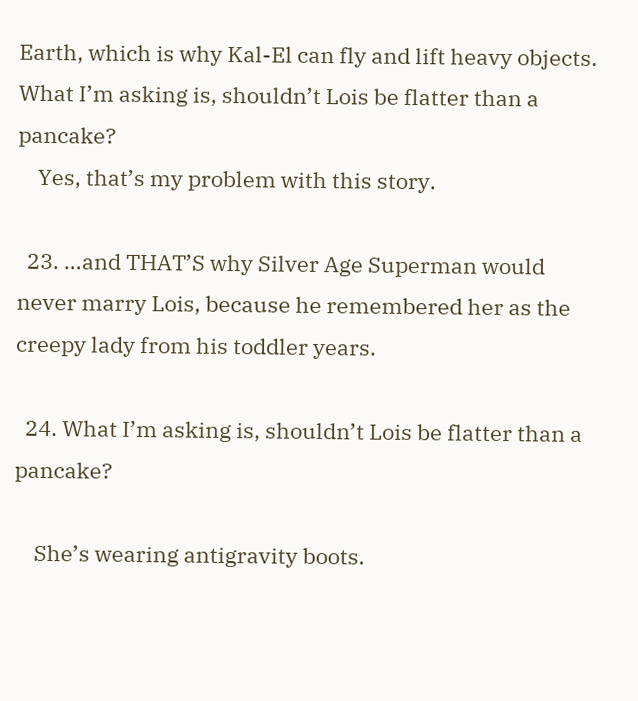Earth, which is why Kal-El can fly and lift heavy objects. What I’m asking is, shouldn’t Lois be flatter than a pancake?
    Yes, that’s my problem with this story.

  23. …and THAT’S why Silver Age Superman would never marry Lois, because he remembered her as the creepy lady from his toddler years.

  24. What I’m asking is, shouldn’t Lois be flatter than a pancake?

    She’s wearing antigravity boots.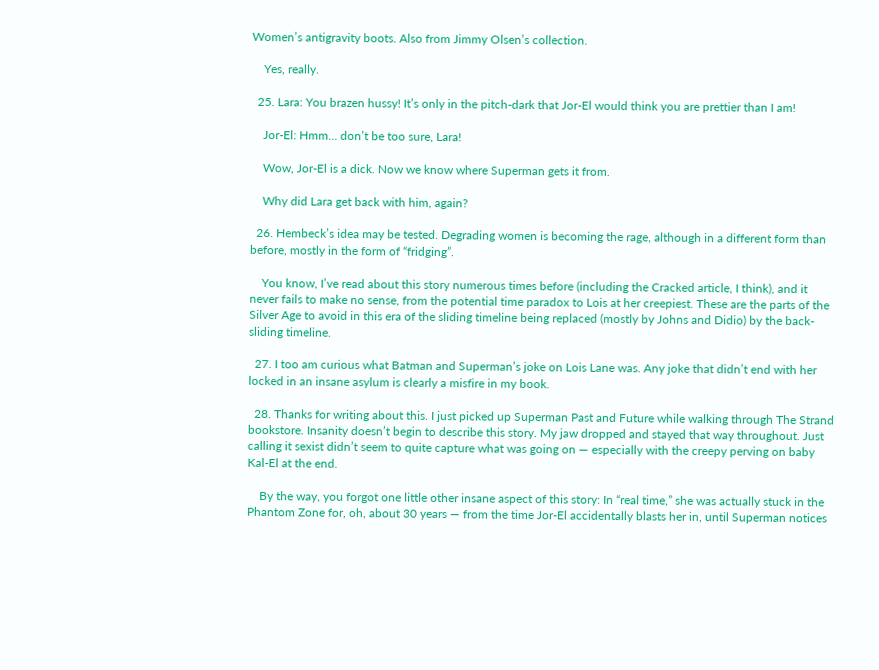Women’s antigravity boots. Also from Jimmy Olsen’s collection.

    Yes, really.

  25. Lara: You brazen hussy! It’s only in the pitch-dark that Jor-El would think you are prettier than I am!

    Jor-El: Hmm… don’t be too sure, Lara!

    Wow, Jor-El is a dick. Now we know where Superman gets it from.

    Why did Lara get back with him, again?

  26. Hembeck’s idea may be tested. Degrading women is becoming the rage, although in a different form than before, mostly in the form of “fridging”.

    You know, I’ve read about this story numerous times before (including the Cracked article, I think), and it never fails to make no sense, from the potential time paradox to Lois at her creepiest. These are the parts of the Silver Age to avoid in this era of the sliding timeline being replaced (mostly by Johns and Didio) by the back-sliding timeline.

  27. I too am curious what Batman and Superman’s joke on Lois Lane was. Any joke that didn’t end with her locked in an insane asylum is clearly a misfire in my book.

  28. Thanks for writing about this. I just picked up Superman Past and Future while walking through The Strand bookstore. Insanity doesn’t begin to describe this story. My jaw dropped and stayed that way throughout. Just calling it sexist didn’t seem to quite capture what was going on — especially with the creepy perving on baby Kal-El at the end.

    By the way, you forgot one little other insane aspect of this story: In “real time,” she was actually stuck in the Phantom Zone for, oh, about 30 years — from the time Jor-El accidentally blasts her in, until Superman notices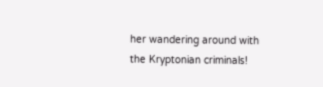her wandering around with the Kryptonian criminals!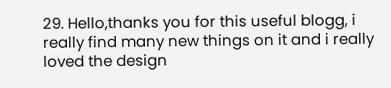29. Hello,thanks you for this useful blogg, i really find many new things on it and i really loved the design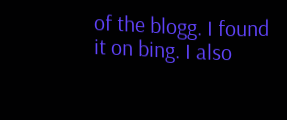of the blogg. I found it on bing. I also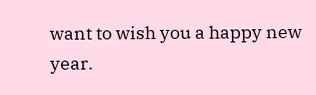want to wish you a happy new year.